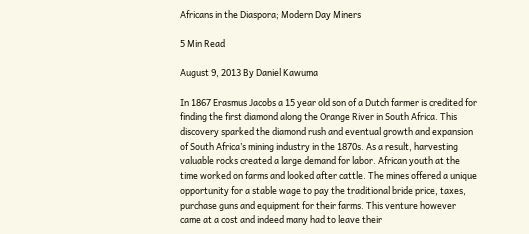Africans in the Diaspora; Modern Day Miners

5 Min Read

August 9, 2013 By Daniel Kawuma

In 1867 Erasmus Jacobs a 15 year old son of a Dutch farmer is credited for finding the first diamond along the Orange River in South Africa. This discovery sparked the diamond rush and eventual growth and expansion of South Africa’s mining industry in the 1870s. As a result, harvesting valuable rocks created a large demand for labor. African youth at the time worked on farms and looked after cattle. The mines offered a unique opportunity for a stable wage to pay the traditional bride price, taxes, purchase guns and equipment for their farms. This venture however came at a cost and indeed many had to leave their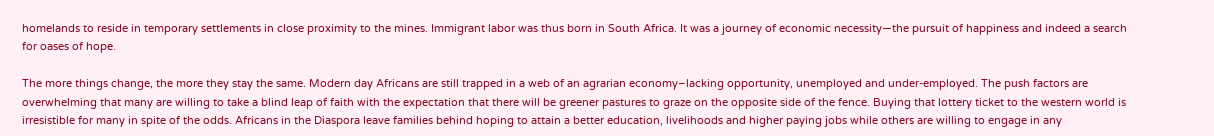homelands to reside in temporary settlements in close proximity to the mines. Immigrant labor was thus born in South Africa. It was a journey of economic necessity—the pursuit of happiness and indeed a search for oases of hope.

The more things change, the more they stay the same. Modern day Africans are still trapped in a web of an agrarian economy–lacking opportunity, unemployed and under-employed. The push factors are overwhelming that many are willing to take a blind leap of faith with the expectation that there will be greener pastures to graze on the opposite side of the fence. Buying that lottery ticket to the western world is irresistible for many in spite of the odds. Africans in the Diaspora leave families behind hoping to attain a better education, livelihoods and higher paying jobs while others are willing to engage in any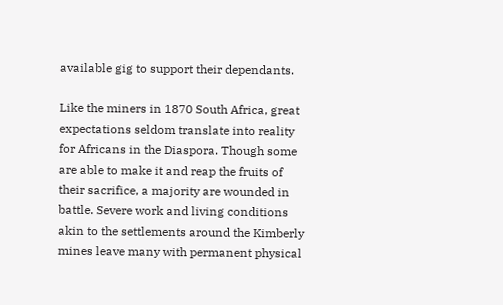available gig to support their dependants.

Like the miners in 1870 South Africa, great expectations seldom translate into reality for Africans in the Diaspora. Though some are able to make it and reap the fruits of their sacrifice, a majority are wounded in battle. Severe work and living conditions akin to the settlements around the Kimberly mines leave many with permanent physical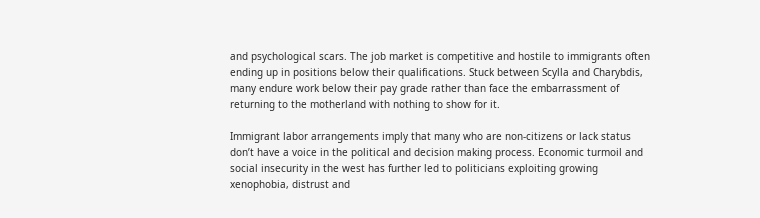and psychological scars. The job market is competitive and hostile to immigrants often ending up in positions below their qualifications. Stuck between Scylla and Charybdis, many endure work below their pay grade rather than face the embarrassment of returning to the motherland with nothing to show for it.

Immigrant labor arrangements imply that many who are non-citizens or lack status don’t have a voice in the political and decision making process. Economic turmoil and social insecurity in the west has further led to politicians exploiting growing xenophobia, distrust and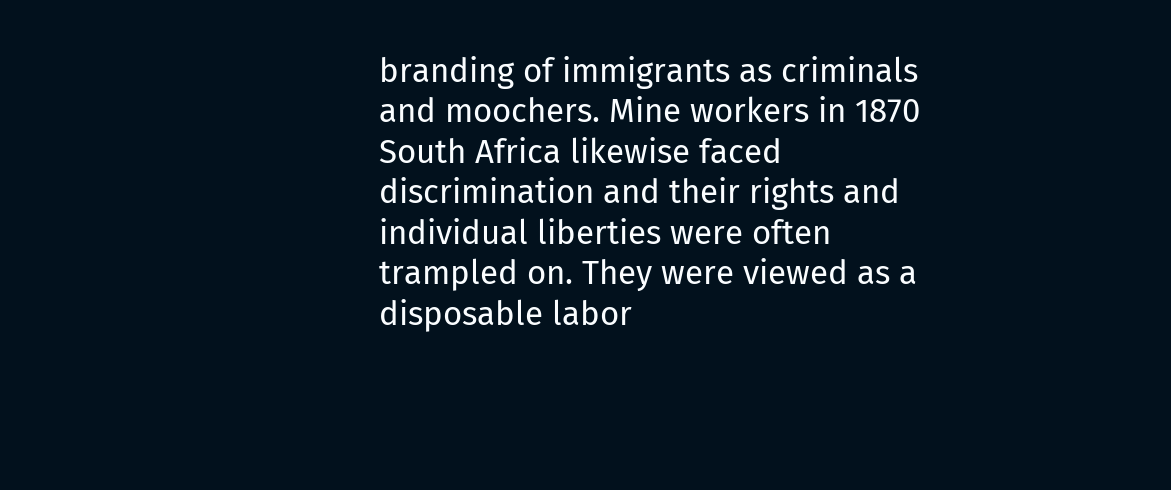branding of immigrants as criminals and moochers. Mine workers in 1870 South Africa likewise faced discrimination and their rights and individual liberties were often trampled on. They were viewed as a disposable labor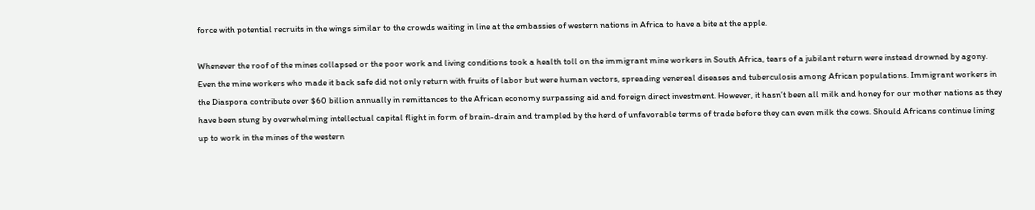force with potential recruits in the wings similar to the crowds waiting in line at the embassies of western nations in Africa to have a bite at the apple.

Whenever the roof of the mines collapsed or the poor work and living conditions took a health toll on the immigrant mine workers in South Africa, tears of a jubilant return were instead drowned by agony. Even the mine workers who made it back safe did not only return with fruits of labor but were human vectors, spreading venereal diseases and tuberculosis among African populations. Immigrant workers in the Diaspora contribute over $60 billion annually in remittances to the African economy surpassing aid and foreign direct investment. However, it hasn’t been all milk and honey for our mother nations as they have been stung by overwhelming intellectual capital flight in form of brain-drain and trampled by the herd of unfavorable terms of trade before they can even milk the cows. Should Africans continue lining up to work in the mines of the western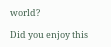world?

Did you enjoy this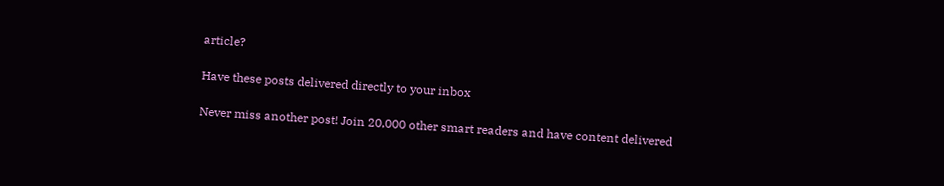article?

Have these posts delivered directly to your inbox

Never miss another post! Join 20,000 other smart readers and have content delivered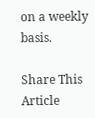on a weekly basis.

Share This Article